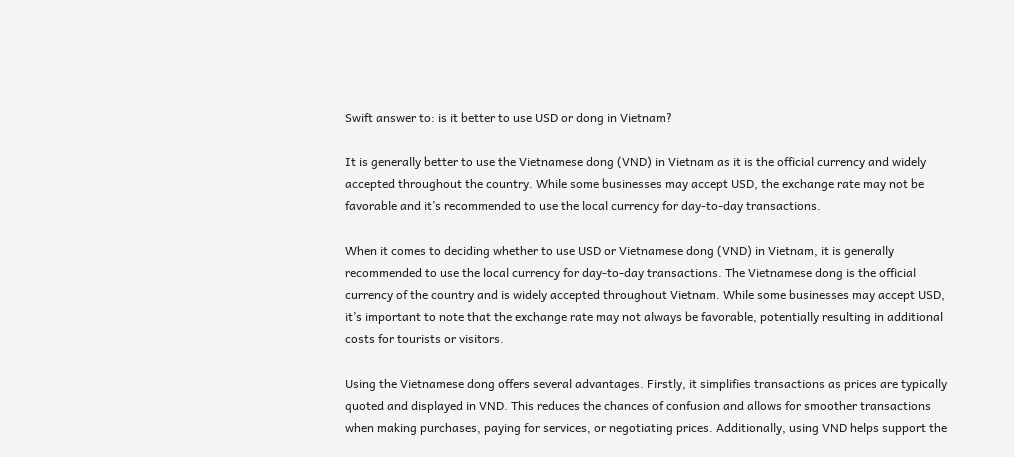Swift answer to: is it better to use USD or dong in Vietnam?

It is generally better to use the Vietnamese dong (VND) in Vietnam as it is the official currency and widely accepted throughout the country. While some businesses may accept USD, the exchange rate may not be favorable and it’s recommended to use the local currency for day-to-day transactions.

When it comes to deciding whether to use USD or Vietnamese dong (VND) in Vietnam, it is generally recommended to use the local currency for day-to-day transactions. The Vietnamese dong is the official currency of the country and is widely accepted throughout Vietnam. While some businesses may accept USD, it’s important to note that the exchange rate may not always be favorable, potentially resulting in additional costs for tourists or visitors.

Using the Vietnamese dong offers several advantages. Firstly, it simplifies transactions as prices are typically quoted and displayed in VND. This reduces the chances of confusion and allows for smoother transactions when making purchases, paying for services, or negotiating prices. Additionally, using VND helps support the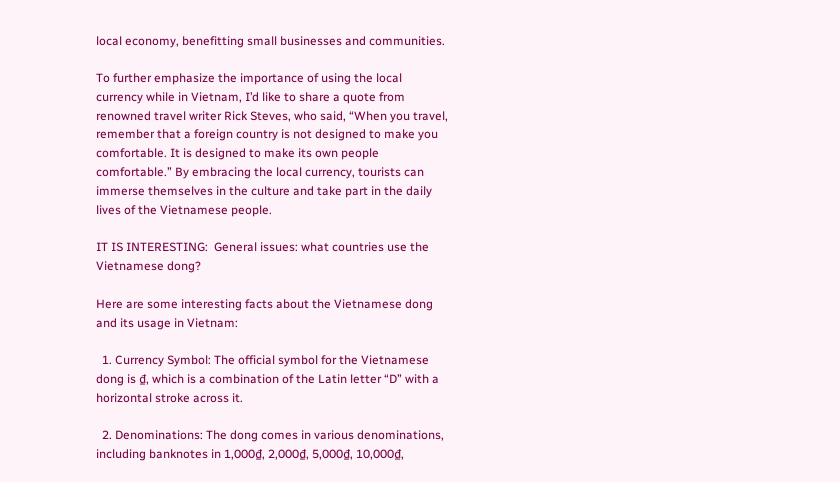local economy, benefitting small businesses and communities.

To further emphasize the importance of using the local currency while in Vietnam, I’d like to share a quote from renowned travel writer Rick Steves, who said, “When you travel, remember that a foreign country is not designed to make you comfortable. It is designed to make its own people comfortable.” By embracing the local currency, tourists can immerse themselves in the culture and take part in the daily lives of the Vietnamese people.

IT IS INTERESTING:  General issues: what countries use the Vietnamese dong?

Here are some interesting facts about the Vietnamese dong and its usage in Vietnam:

  1. Currency Symbol: The official symbol for the Vietnamese dong is ₫, which is a combination of the Latin letter “D” with a horizontal stroke across it.

  2. Denominations: The dong comes in various denominations, including banknotes in 1,000₫, 2,000₫, 5,000₫, 10,000₫,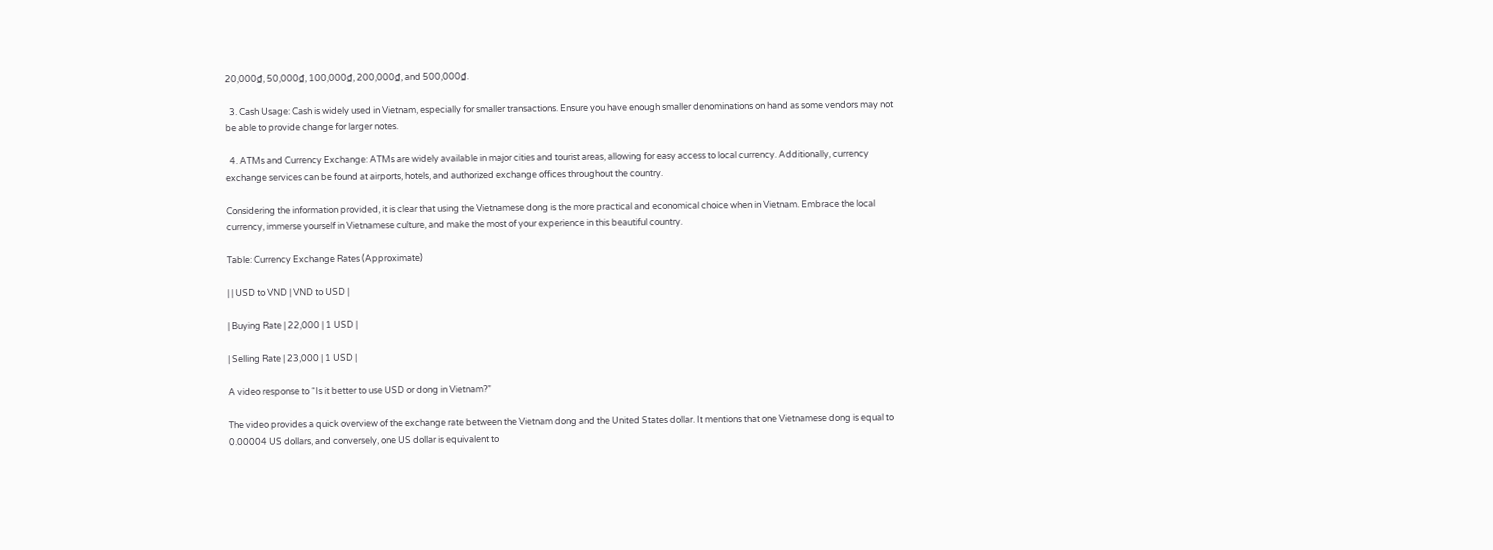20,000₫, 50,000₫, 100,000₫, 200,000₫, and 500,000₫.

  3. Cash Usage: Cash is widely used in Vietnam, especially for smaller transactions. Ensure you have enough smaller denominations on hand as some vendors may not be able to provide change for larger notes.

  4. ATMs and Currency Exchange: ATMs are widely available in major cities and tourist areas, allowing for easy access to local currency. Additionally, currency exchange services can be found at airports, hotels, and authorized exchange offices throughout the country.

Considering the information provided, it is clear that using the Vietnamese dong is the more practical and economical choice when in Vietnam. Embrace the local currency, immerse yourself in Vietnamese culture, and make the most of your experience in this beautiful country.

Table: Currency Exchange Rates (Approximate)

| | USD to VND | VND to USD |

| Buying Rate | 22,000 | 1 USD |

| Selling Rate | 23,000 | 1 USD |

A video response to “Is it better to use USD or dong in Vietnam?”

The video provides a quick overview of the exchange rate between the Vietnam dong and the United States dollar. It mentions that one Vietnamese dong is equal to 0.00004 US dollars, and conversely, one US dollar is equivalent to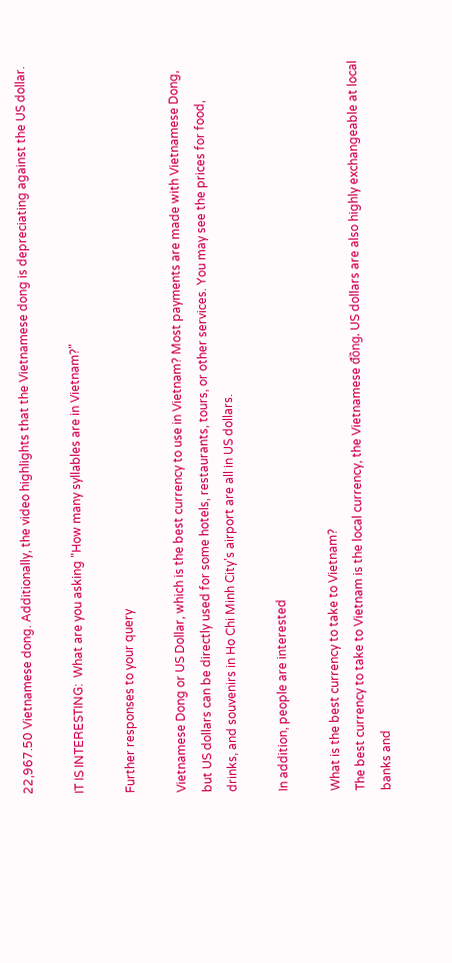22,967.50 Vietnamese dong. Additionally, the video highlights that the Vietnamese dong is depreciating against the US dollar.

IT IS INTERESTING:  What are you asking "How many syllables are in Vietnam?"

Further responses to your query

Vietnamese Dong or US Dollar, which is the best currency to use in Vietnam? Most payments are made with Vietnamese Dong, but US dollars can be directly used for some hotels, restaurants, tours, or other services. You may see the prices for food, drinks, and souvenirs in Ho Chi Minh City’s airport are all in US dollars.

In addition, people are interested

What is the best currency to take to Vietnam?
The best currency to take to Vietnam is the local currency, the Vietnamese đồng. US dollars are also highly exchangeable at local banks and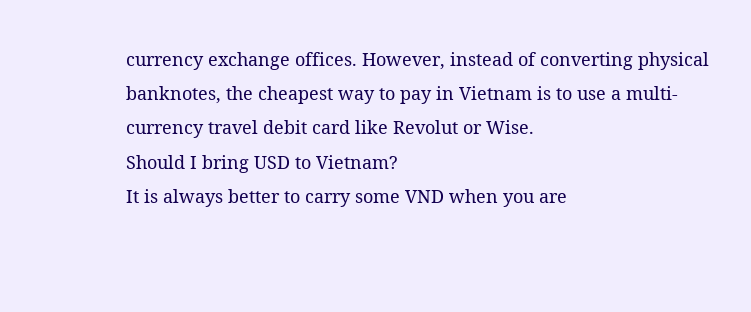currency exchange offices. However, instead of converting physical banknotes, the cheapest way to pay in Vietnam is to use a multi-currency travel debit card like Revolut or Wise.
Should I bring USD to Vietnam?
It is always better to carry some VND when you are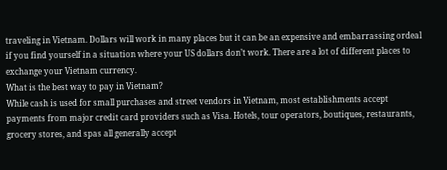traveling in Vietnam. Dollars will work in many places but it can be an expensive and embarrassing ordeal if you find yourself in a situation where your US dollars don’t work. There are a lot of different places to exchange your Vietnam currency.
What is the best way to pay in Vietnam?
While cash is used for small purchases and street vendors in Vietnam, most establishments accept payments from major credit card providers such as Visa. Hotels, tour operators, boutiques, restaurants, grocery stores, and spas all generally accept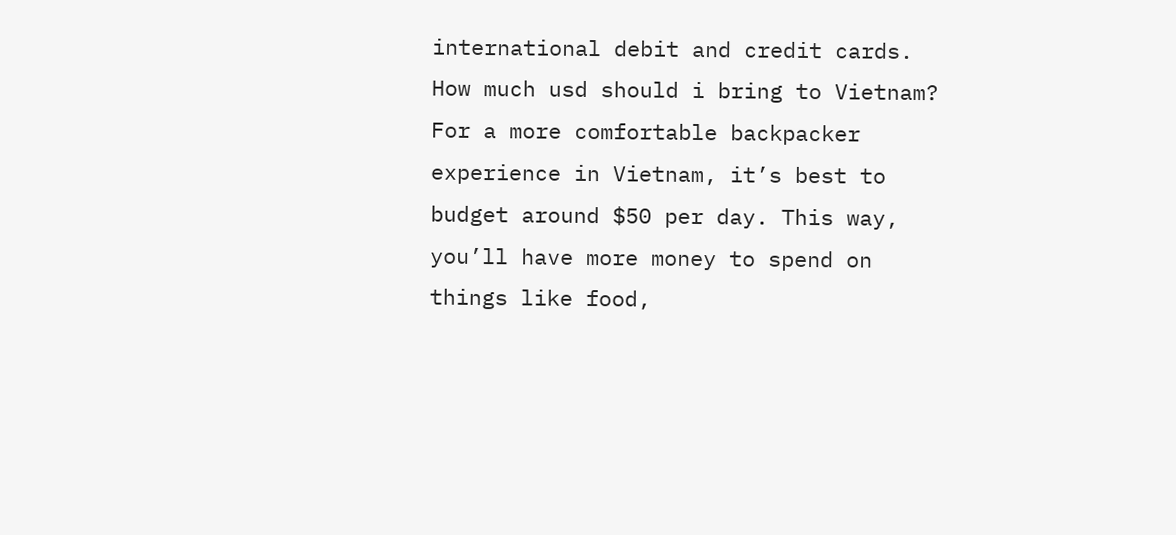international debit and credit cards.
How much usd should i bring to Vietnam?
For a more comfortable backpacker experience in Vietnam, it’s best to budget around $50 per day. This way, you’ll have more money to spend on things like food,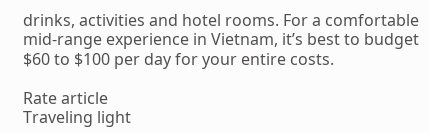drinks, activities and hotel rooms. For a comfortable mid-range experience in Vietnam, it’s best to budget $60 to $100 per day for your entire costs.

Rate article
Traveling light